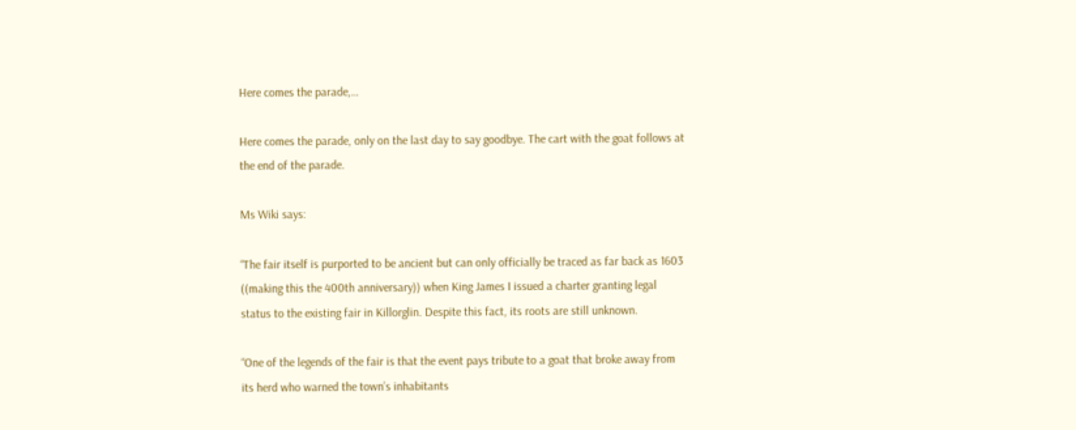Here comes the parade,…

Here comes the parade, only on the last day to say goodbye. The cart with the goat follows at the end of the parade.

Ms Wiki says:

“The fair itself is purported to be ancient but can only officially be traced as far back as 1603 ((making this the 400th anniversary)) when King James I issued a charter granting legal status to the existing fair in Killorglin. Despite this fact, its roots are still unknown.

“One of the legends of the fair is that the event pays tribute to a goat that broke away from its herd who warned the town’s inhabitants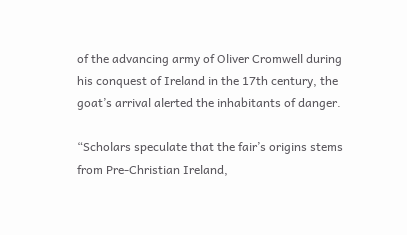of the advancing army of Oliver Cromwell during his conquest of Ireland in the 17th century, the goat’s arrival alerted the inhabitants of danger.

“Scholars speculate that the fair’s origins stems from Pre-Christian Ireland,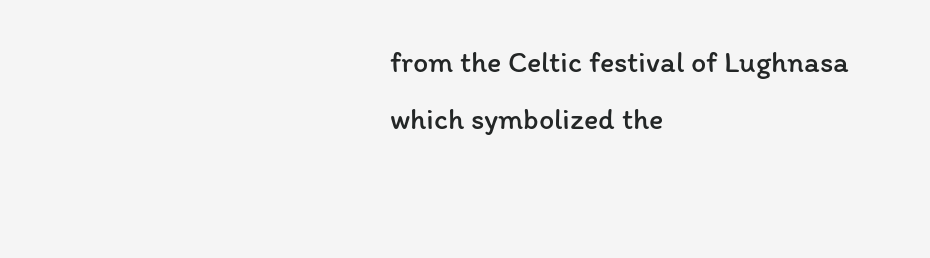from the Celtic festival of Lughnasa which symbolized the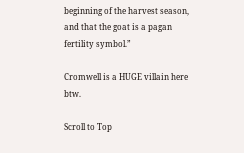beginning of the harvest season, and that the goat is a pagan fertility symbol.”

Cromwell is a HUGE villain here btw.

Scroll to Top